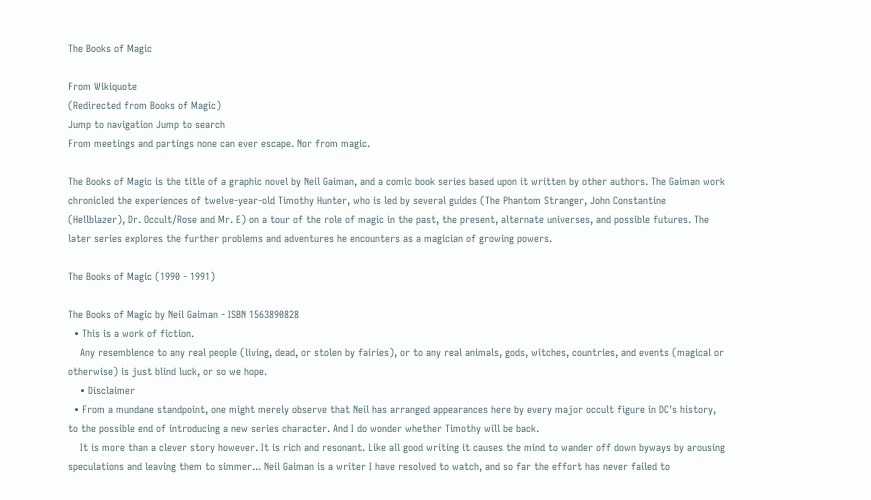The Books of Magic

From Wikiquote
(Redirected from Books of Magic)
Jump to navigation Jump to search
From meetings and partings none can ever escape. Nor from magic.

The Books of Magic is the title of a graphic novel by Neil Gaiman, and a comic book series based upon it written by other authors. The Gaiman work chronicled the experiences of twelve-year-old Timothy Hunter, who is led by several guides (The Phantom Stranger, John Constantine (Hellblazer), Dr. Occult/Rose and Mr. E) on a tour of the role of magic in the past, the present, alternate universes, and possible futures. The later series explores the further problems and adventures he encounters as a magician of growing powers.

The Books of Magic (1990 - 1991)

The Books of Magic by Neil Gaiman - ISBN 1563890828
  • This is a work of fiction.
    Any resemblence to any real people (living, dead, or stolen by fairies), or to any real animals, gods, witches, countries, and events (magical or otherwise) is just blind luck, or so we hope.
    • Disclaimer
  • From a mundane standpoint, one might merely observe that Neil has arranged appearances here by every major occult figure in DC's history, to the possible end of introducing a new series character. And I do wonder whether Timothy will be back.
    It is more than a clever story however. It is rich and resonant. Like all good writing it causes the mind to wander off down byways by arousing speculations and leaving them to simmer... Neil Gaiman is a writer I have resolved to watch, and so far the effort has never failed to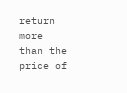return more than the price of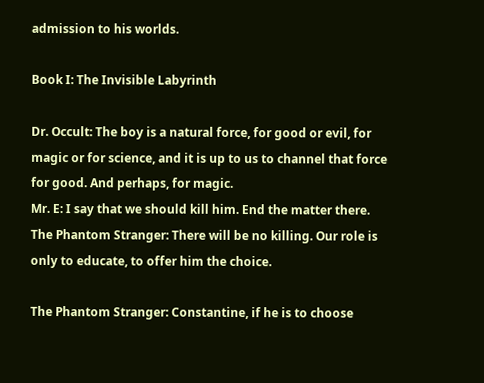admission to his worlds.

Book I: The Invisible Labyrinth

Dr. Occult: The boy is a natural force, for good or evil, for magic or for science, and it is up to us to channel that force for good. And perhaps, for magic.
Mr. E: I say that we should kill him. End the matter there.
The Phantom Stranger: There will be no killing. Our role is only to educate, to offer him the choice.

The Phantom Stranger: Constantine, if he is to choose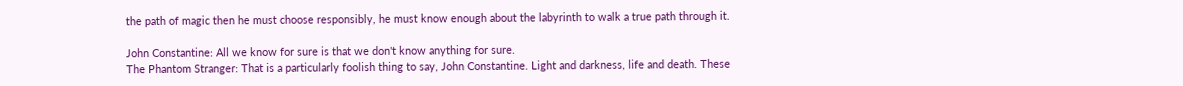the path of magic then he must choose responsibly, he must know enough about the labyrinth to walk a true path through it.

John Constantine: All we know for sure is that we don't know anything for sure.
The Phantom Stranger: That is a particularly foolish thing to say, John Constantine. Light and darkness, life and death. These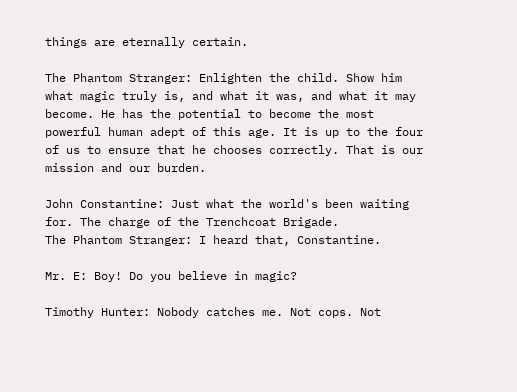things are eternally certain.

The Phantom Stranger: Enlighten the child. Show him what magic truly is, and what it was, and what it may become. He has the potential to become the most powerful human adept of this age. It is up to the four of us to ensure that he chooses correctly. That is our mission and our burden.

John Constantine: Just what the world's been waiting for. The charge of the Trenchcoat Brigade.
The Phantom Stranger: I heard that, Constantine.

Mr. E: Boy! Do you believe in magic?

Timothy Hunter: Nobody catches me. Not cops. Not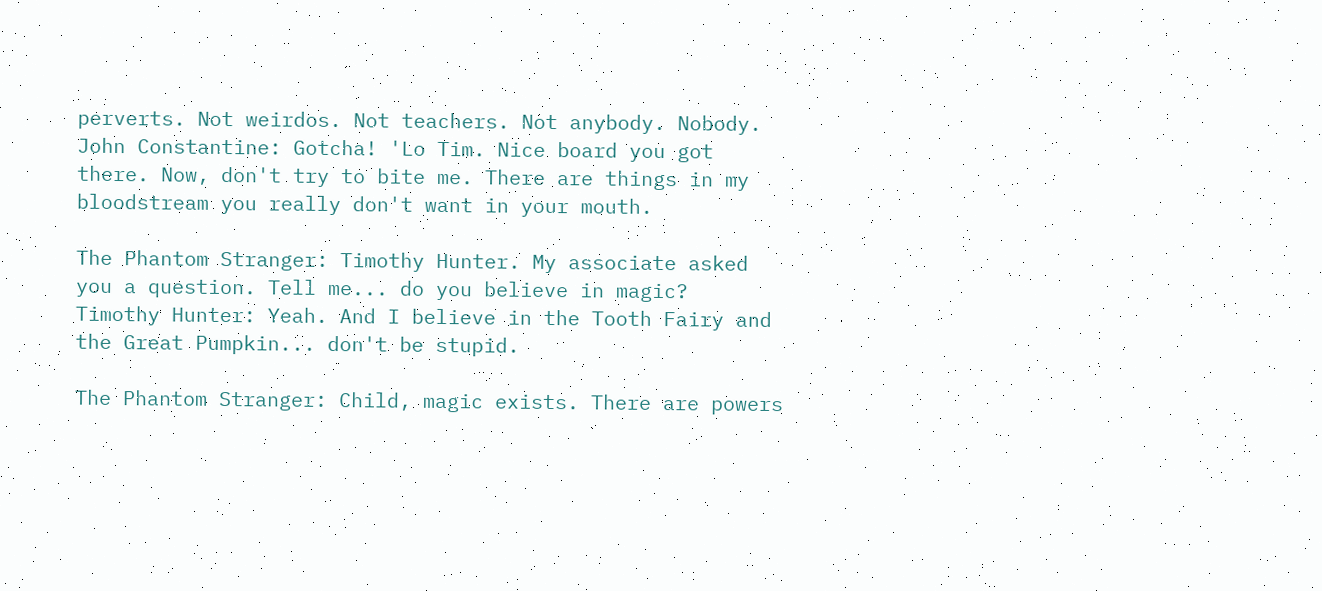perverts. Not weirdos. Not teachers. Not anybody. Nobody.
John Constantine: Gotcha! 'Lo Tim. Nice board you got there. Now, don't try to bite me. There are things in my bloodstream you really don't want in your mouth.

The Phantom Stranger: Timothy Hunter. My associate asked you a question. Tell me... do you believe in magic?
Timothy Hunter: Yeah. And I believe in the Tooth Fairy and the Great Pumpkin... don't be stupid.

The Phantom Stranger: Child, magic exists. There are powers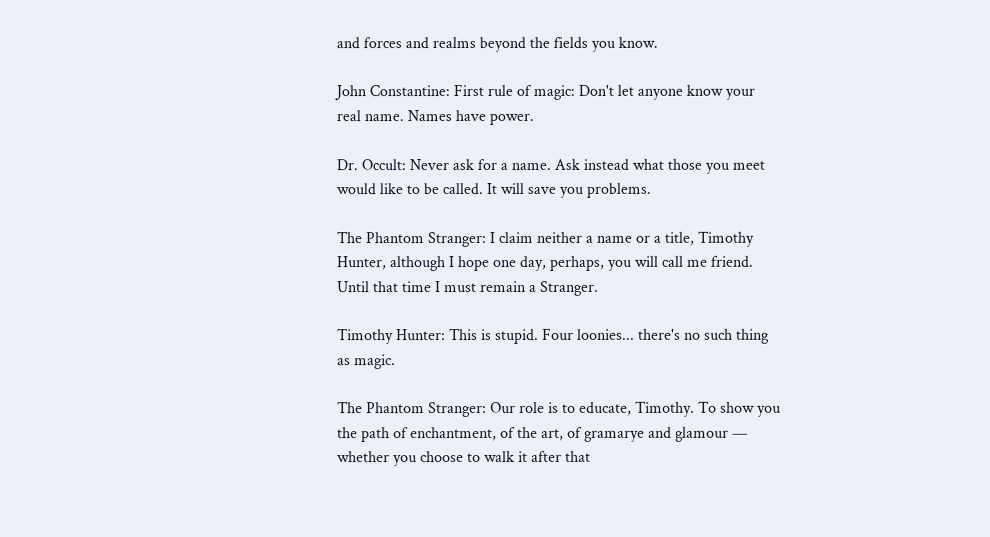and forces and realms beyond the fields you know.

John Constantine: First rule of magic: Don't let anyone know your real name. Names have power.

Dr. Occult: Never ask for a name. Ask instead what those you meet would like to be called. It will save you problems.

The Phantom Stranger: I claim neither a name or a title, Timothy Hunter, although I hope one day, perhaps, you will call me friend. Until that time I must remain a Stranger.

Timothy Hunter: This is stupid. Four loonies... there's no such thing as magic.

The Phantom Stranger: Our role is to educate, Timothy. To show you the path of enchantment, of the art, of gramarye and glamour — whether you choose to walk it after that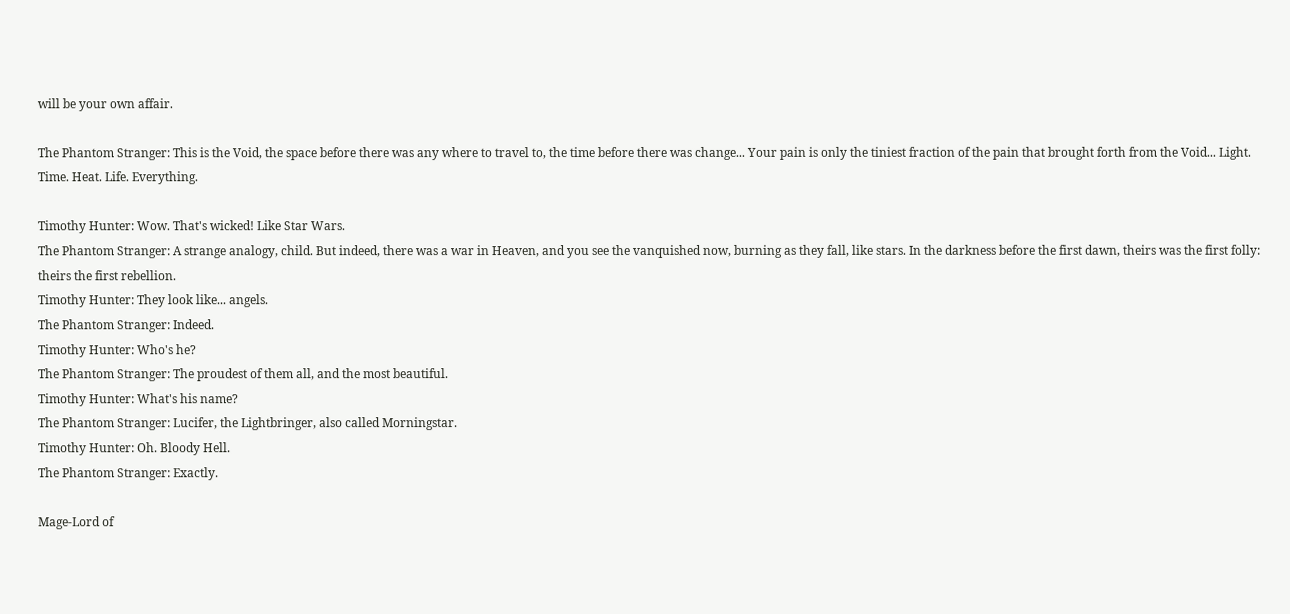will be your own affair.

The Phantom Stranger: This is the Void, the space before there was any where to travel to, the time before there was change... Your pain is only the tiniest fraction of the pain that brought forth from the Void... Light. Time. Heat. Life. Everything.

Timothy Hunter: Wow. That's wicked! Like Star Wars.
The Phantom Stranger: A strange analogy, child. But indeed, there was a war in Heaven, and you see the vanquished now, burning as they fall, like stars. In the darkness before the first dawn, theirs was the first folly: theirs the first rebellion.
Timothy Hunter: They look like... angels.
The Phantom Stranger: Indeed.
Timothy Hunter: Who's he?
The Phantom Stranger: The proudest of them all, and the most beautiful.
Timothy Hunter: What's his name?
The Phantom Stranger: Lucifer, the Lightbringer, also called Morningstar.
Timothy Hunter: Oh. Bloody Hell.
The Phantom Stranger: Exactly.

Mage-Lord of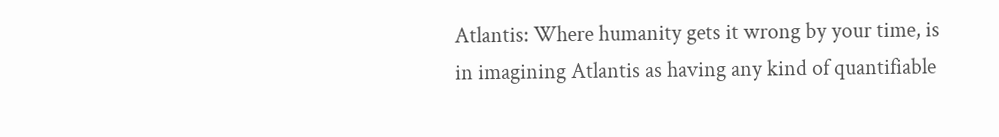Atlantis: Where humanity gets it wrong by your time, is in imagining Atlantis as having any kind of quantifiable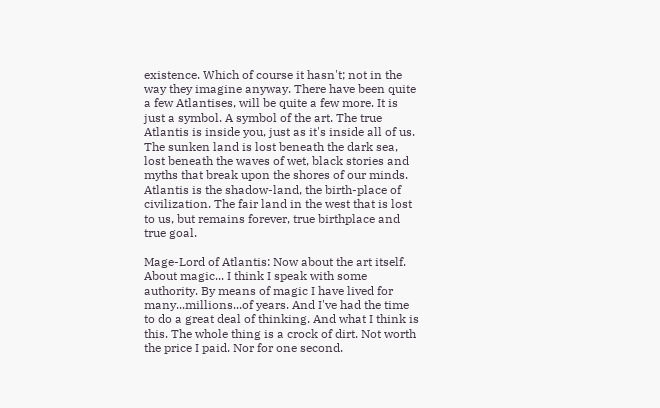existence. Which of course it hasn't; not in the way they imagine anyway. There have been quite a few Atlantises, will be quite a few more. It is just a symbol. A symbol of the art. The true Atlantis is inside you, just as it's inside all of us. The sunken land is lost beneath the dark sea, lost beneath the waves of wet, black stories and myths that break upon the shores of our minds. Atlantis is the shadow-land, the birth-place of civilization. The fair land in the west that is lost to us, but remains forever, true birthplace and true goal.

Mage-Lord of Atlantis: Now about the art itself. About magic... I think I speak with some authority. By means of magic I have lived for many...millions...of years. And I've had the time to do a great deal of thinking. And what I think is this. The whole thing is a crock of dirt. Not worth the price I paid. Nor for one second.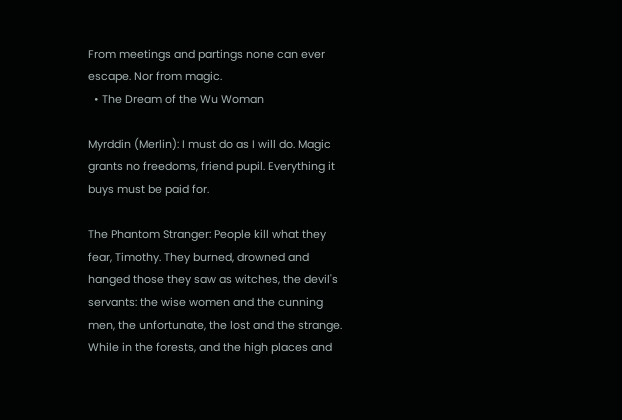From meetings and partings none can ever escape. Nor from magic.
  • The Dream of the Wu Woman

Myrddin (Merlin): I must do as I will do. Magic grants no freedoms, friend pupil. Everything it buys must be paid for.

The Phantom Stranger: People kill what they fear, Timothy. They burned, drowned and hanged those they saw as witches, the devil's servants: the wise women and the cunning men, the unfortunate, the lost and the strange. While in the forests, and the high places and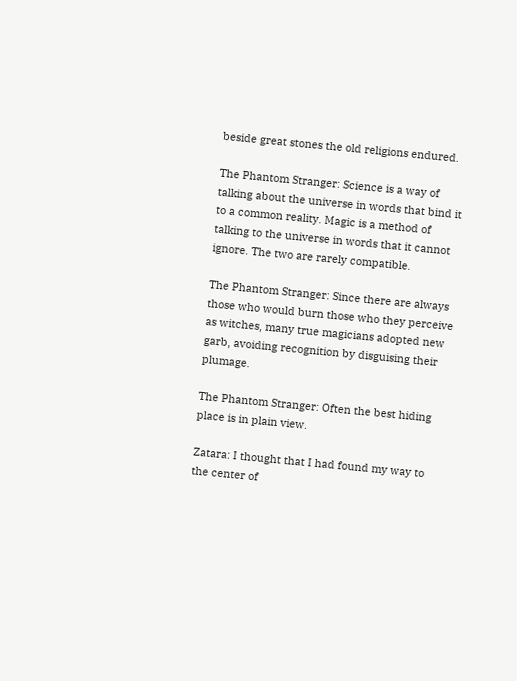beside great stones the old religions endured.

The Phantom Stranger: Science is a way of talking about the universe in words that bind it to a common reality. Magic is a method of talking to the universe in words that it cannot ignore. The two are rarely compatible.

The Phantom Stranger: Since there are always those who would burn those who they perceive as witches, many true magicians adopted new garb, avoiding recognition by disguising their plumage.

The Phantom Stranger: Often the best hiding place is in plain view.

Zatara: I thought that I had found my way to the center of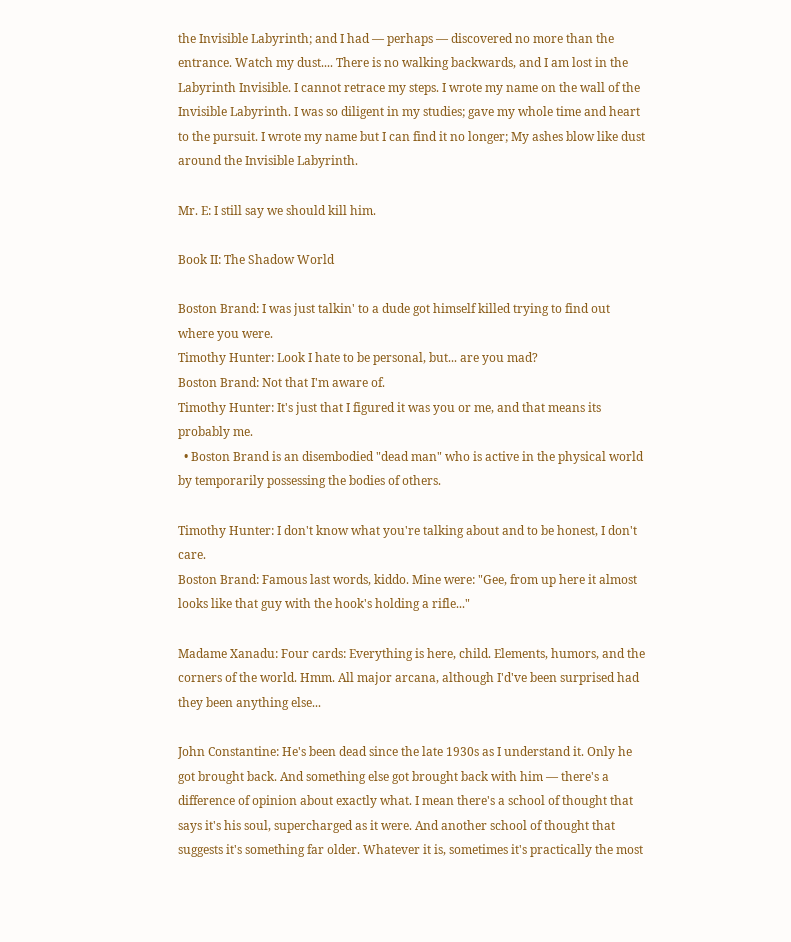the Invisible Labyrinth; and I had — perhaps — discovered no more than the entrance. Watch my dust.... There is no walking backwards, and I am lost in the Labyrinth Invisible. I cannot retrace my steps. I wrote my name on the wall of the Invisible Labyrinth. I was so diligent in my studies; gave my whole time and heart to the pursuit. I wrote my name but I can find it no longer; My ashes blow like dust around the Invisible Labyrinth.

Mr. E: I still say we should kill him.

Book II: The Shadow World

Boston Brand: I was just talkin' to a dude got himself killed trying to find out where you were.
Timothy Hunter: Look I hate to be personal, but... are you mad?
Boston Brand: Not that I'm aware of.
Timothy Hunter: It's just that I figured it was you or me, and that means its probably me.
  • Boston Brand is an disembodied "dead man" who is active in the physical world by temporarily possessing the bodies of others.

Timothy Hunter: I don't know what you're talking about and to be honest, I don't care.
Boston Brand: Famous last words, kiddo. Mine were: "Gee, from up here it almost looks like that guy with the hook's holding a rifle..."

Madame Xanadu: Four cards: Everything is here, child. Elements, humors, and the corners of the world. Hmm. All major arcana, although I'd've been surprised had they been anything else...

John Constantine: He's been dead since the late 1930s as I understand it. Only he got brought back. And something else got brought back with him — there's a difference of opinion about exactly what. I mean there's a school of thought that says it's his soul, supercharged as it were. And another school of thought that suggests it's something far older. Whatever it is, sometimes it's practically the most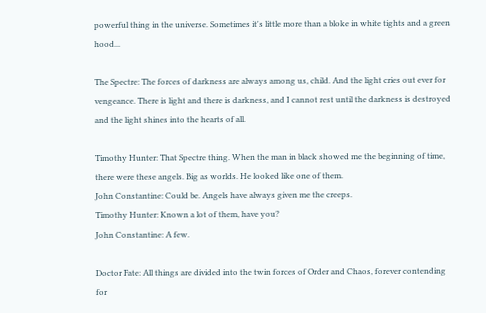powerful thing in the universe. Sometimes it's little more than a bloke in white tights and a green hood...

The Spectre: The forces of darkness are always among us, child. And the light cries out ever for vengeance. There is light and there is darkness, and I cannot rest until the darkness is destroyed and the light shines into the hearts of all.

Timothy Hunter: That Spectre thing. When the man in black showed me the beginning of time, there were these angels. Big as worlds. He looked like one of them.
John Constantine: Could be. Angels have always given me the creeps.
Timothy Hunter: Known a lot of them, have you?
John Constantine: A few.

Doctor Fate: All things are divided into the twin forces of Order and Chaos, forever contending for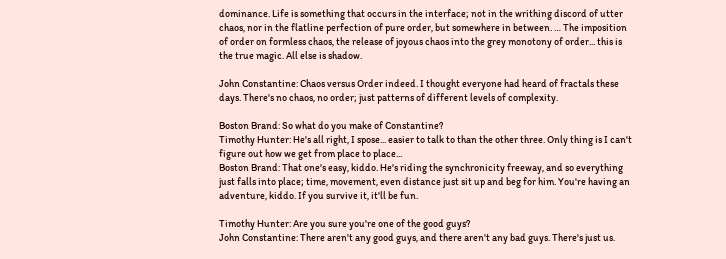dominance. Life is something that occurs in the interface; not in the writhing discord of utter chaos, nor in the flatline perfection of pure order, but somewhere in between. … The imposition of order on formless chaos, the release of joyous chaos into the grey monotony of order... this is the true magic. All else is shadow.

John Constantine: Chaos versus Order indeed. I thought everyone had heard of fractals these days. There's no chaos, no order; just patterns of different levels of complexity.

Boston Brand: So what do you make of Constantine?
Timothy Hunter: He's all right, I spose... easier to talk to than the other three. Only thing is I can't figure out how we get from place to place...
Boston Brand: That one's easy, kiddo. He's riding the synchronicity freeway, and so everything just falls into place; time, movement, even distance just sit up and beg for him. You're having an adventure, kiddo. If you survive it, it'll be fun.

Timothy Hunter: Are you sure you're one of the good guys?
John Constantine: There aren't any good guys, and there aren't any bad guys. There's just us.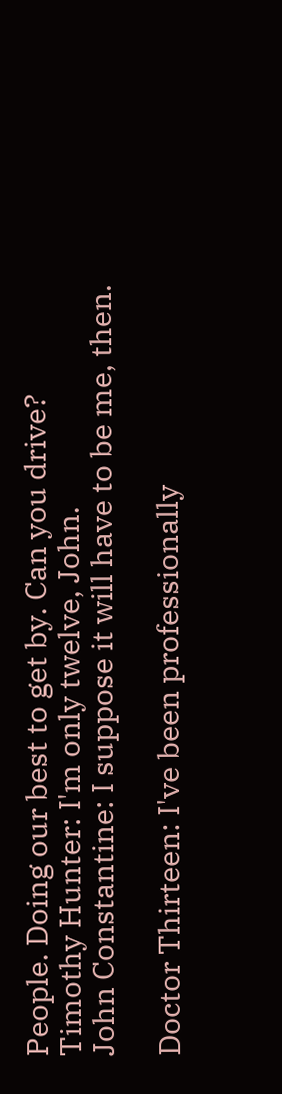People. Doing our best to get by. Can you drive?
Timothy Hunter: I'm only twelve, John.
John Constantine: I suppose it will have to be me, then.

Doctor Thirteen: I've been professionally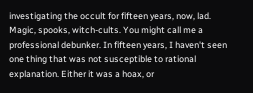investigating the occult for fifteen years, now, lad. Magic, spooks, witch-cults. You might call me a professional debunker. In fifteen years, I haven't seen one thing that was not susceptible to rational explanation. Either it was a hoax, or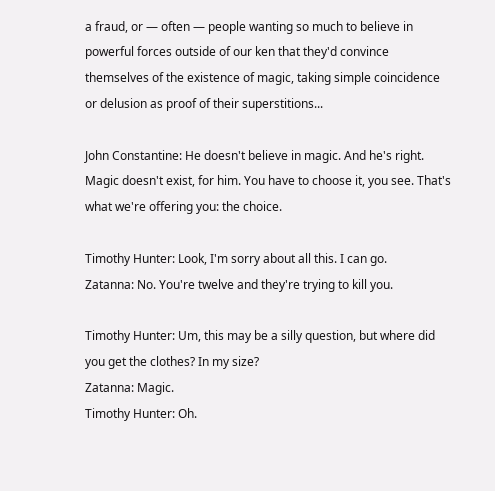a fraud, or — often — people wanting so much to believe in powerful forces outside of our ken that they'd convince themselves of the existence of magic, taking simple coincidence or delusion as proof of their superstitions...

John Constantine: He doesn't believe in magic. And he's right. Magic doesn't exist, for him. You have to choose it, you see. That's what we're offering you: the choice.

Timothy Hunter: Look, I'm sorry about all this. I can go.
Zatanna: No. You're twelve and they're trying to kill you.

Timothy Hunter: Um, this may be a silly question, but where did you get the clothes? In my size?
Zatanna: Magic.
Timothy Hunter: Oh.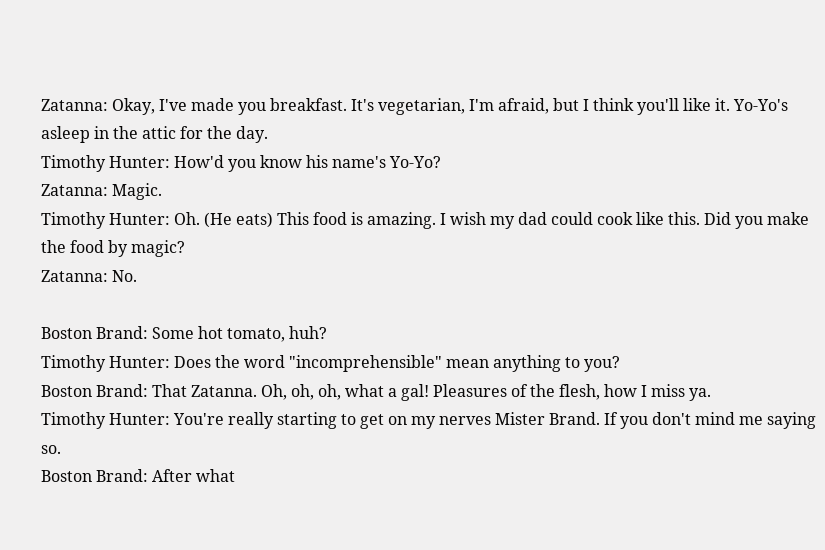Zatanna: Okay, I've made you breakfast. It's vegetarian, I'm afraid, but I think you'll like it. Yo-Yo's asleep in the attic for the day.
Timothy Hunter: How'd you know his name's Yo-Yo?
Zatanna: Magic.
Timothy Hunter: Oh. (He eats) This food is amazing. I wish my dad could cook like this. Did you make the food by magic?
Zatanna: No.

Boston Brand: Some hot tomato, huh?
Timothy Hunter: Does the word "incomprehensible" mean anything to you?
Boston Brand: That Zatanna. Oh, oh, oh, what a gal! Pleasures of the flesh, how I miss ya.
Timothy Hunter: You're really starting to get on my nerves Mister Brand. If you don't mind me saying so.
Boston Brand: After what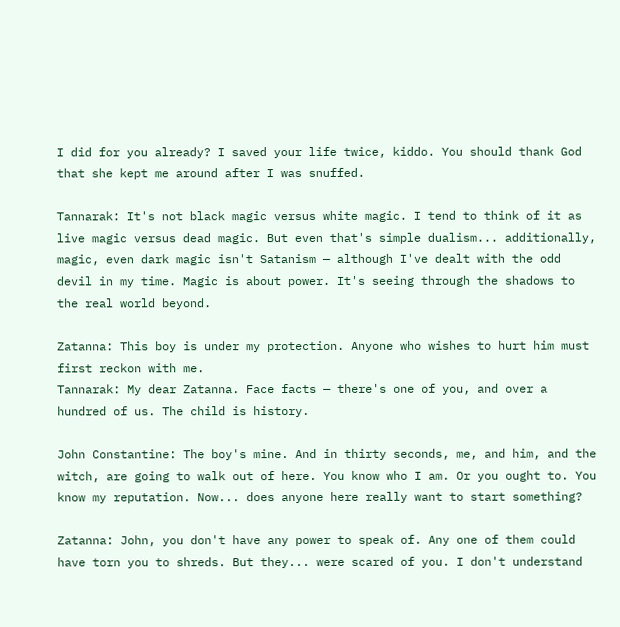I did for you already? I saved your life twice, kiddo. You should thank God that she kept me around after I was snuffed.

Tannarak: It's not black magic versus white magic. I tend to think of it as live magic versus dead magic. But even that's simple dualism... additionally, magic, even dark magic isn't Satanism — although I've dealt with the odd devil in my time. Magic is about power. It's seeing through the shadows to the real world beyond.

Zatanna: This boy is under my protection. Anyone who wishes to hurt him must first reckon with me.
Tannarak: My dear Zatanna. Face facts — there's one of you, and over a hundred of us. The child is history.

John Constantine: The boy's mine. And in thirty seconds, me, and him, and the witch, are going to walk out of here. You know who I am. Or you ought to. You know my reputation. Now... does anyone here really want to start something?

Zatanna: John, you don't have any power to speak of. Any one of them could have torn you to shreds. But they... were scared of you. I don't understand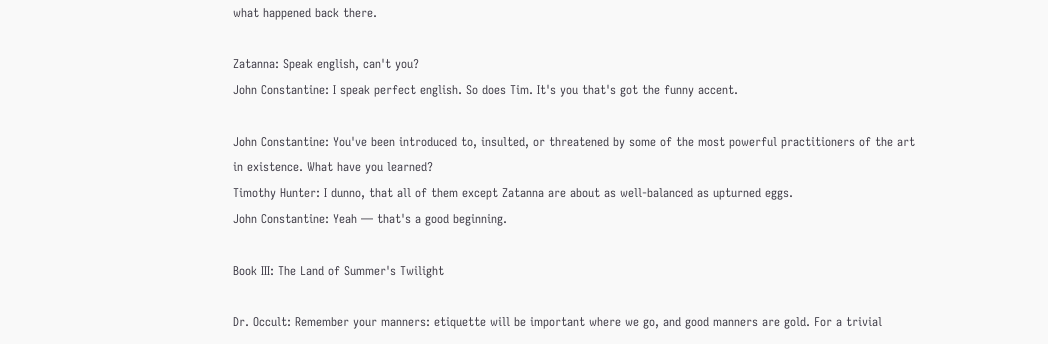what happened back there.

Zatanna: Speak english, can't you?
John Constantine: I speak perfect english. So does Tim. It's you that's got the funny accent.

John Constantine: You've been introduced to, insulted, or threatened by some of the most powerful practitioners of the art in existence. What have you learned?
Timothy Hunter: I dunno, that all of them except Zatanna are about as well-balanced as upturned eggs.
John Constantine: Yeah — that's a good beginning.

Book III: The Land of Summer's Twilight

Dr. Occult: Remember your manners: etiquette will be important where we go, and good manners are gold. For a trivial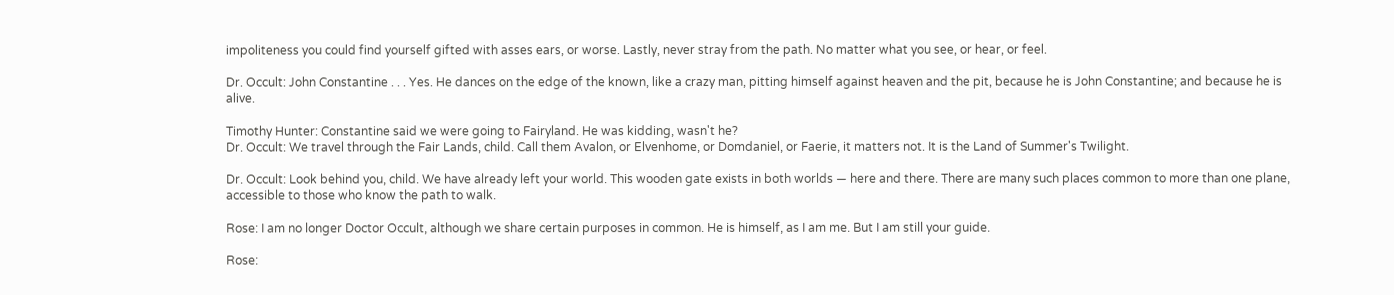impoliteness you could find yourself gifted with asses ears, or worse. Lastly, never stray from the path. No matter what you see, or hear, or feel.

Dr. Occult: John Constantine . . . Yes. He dances on the edge of the known, like a crazy man, pitting himself against heaven and the pit, because he is John Constantine; and because he is alive.

Timothy Hunter: Constantine said we were going to Fairyland. He was kidding, wasn't he?
Dr. Occult: We travel through the Fair Lands, child. Call them Avalon, or Elvenhome, or Domdaniel, or Faerie, it matters not. It is the Land of Summer's Twilight.

Dr. Occult: Look behind you, child. We have already left your world. This wooden gate exists in both worlds — here and there. There are many such places common to more than one plane, accessible to those who know the path to walk.

Rose: I am no longer Doctor Occult, although we share certain purposes in common. He is himself, as I am me. But I am still your guide.

Rose: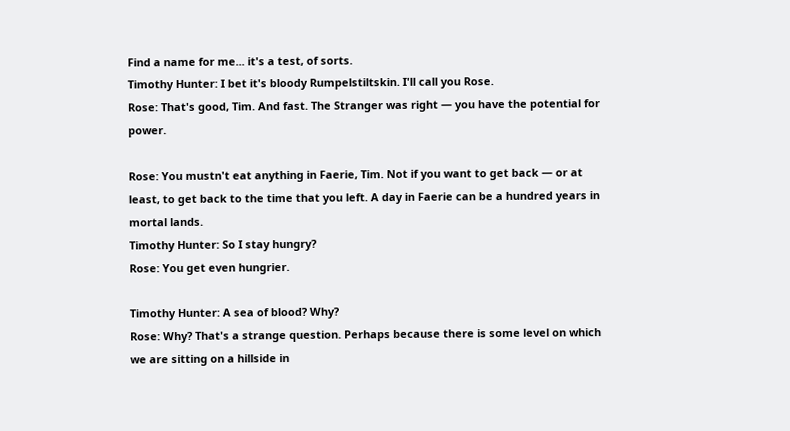Find a name for me... it's a test, of sorts.
Timothy Hunter: I bet it's bloody Rumpelstiltskin. I'll call you Rose.
Rose: That's good, Tim. And fast. The Stranger was right — you have the potential for power.

Rose: You mustn't eat anything in Faerie, Tim. Not if you want to get back — or at least, to get back to the time that you left. A day in Faerie can be a hundred years in mortal lands.
Timothy Hunter: So I stay hungry?
Rose: You get even hungrier.

Timothy Hunter: A sea of blood? Why?
Rose: Why? That's a strange question. Perhaps because there is some level on which we are sitting on a hillside in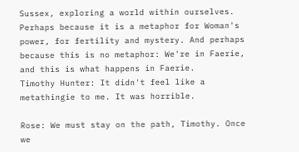Sussex, exploring a world within ourselves. Perhaps because it is a metaphor for Woman's power, for fertility and mystery. And perhaps because this is no metaphor: We're in Faerie, and this is what happens in Faerie.
Timothy Hunter: It didn't feel like a metathingie to me. It was horrible.

Rose: We must stay on the path, Timothy. Once we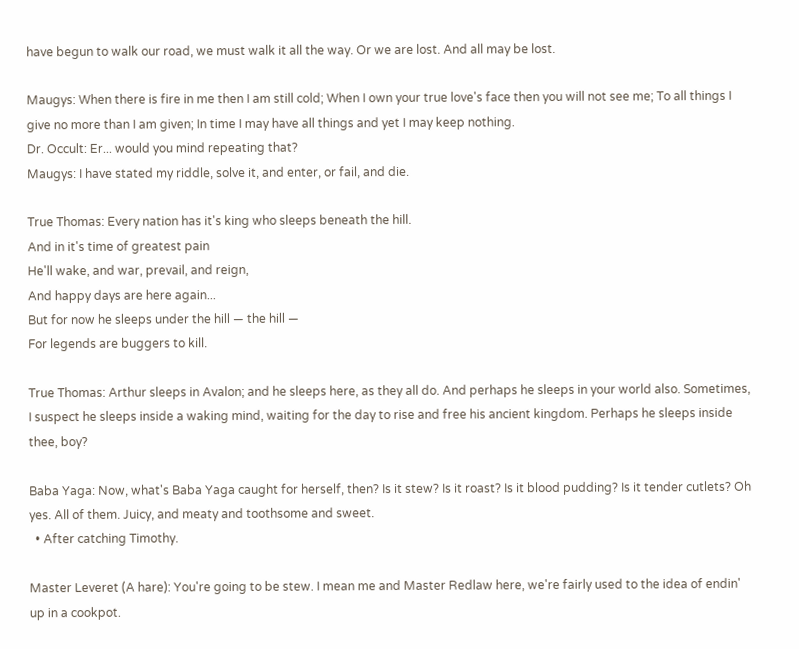have begun to walk our road, we must walk it all the way. Or we are lost. And all may be lost.

Maugys: When there is fire in me then I am still cold; When I own your true love's face then you will not see me; To all things I give no more than I am given; In time I may have all things and yet I may keep nothing.
Dr. Occult: Er... would you mind repeating that?
Maugys: I have stated my riddle, solve it, and enter, or fail, and die.

True Thomas: Every nation has it's king who sleeps beneath the hill.
And in it's time of greatest pain
He'll wake, and war, prevail, and reign,
And happy days are here again...
But for now he sleeps under the hill — the hill —
For legends are buggers to kill.

True Thomas: Arthur sleeps in Avalon; and he sleeps here, as they all do. And perhaps he sleeps in your world also. Sometimes, I suspect he sleeps inside a waking mind, waiting for the day to rise and free his ancient kingdom. Perhaps he sleeps inside thee, boy?

Baba Yaga: Now, what's Baba Yaga caught for herself, then? Is it stew? Is it roast? Is it blood pudding? Is it tender cutlets? Oh yes. All of them. Juicy, and meaty and toothsome and sweet.
  • After catching Timothy.

Master Leveret (A hare): You're going to be stew. I mean me and Master Redlaw here, we're fairly used to the idea of endin' up in a cookpot.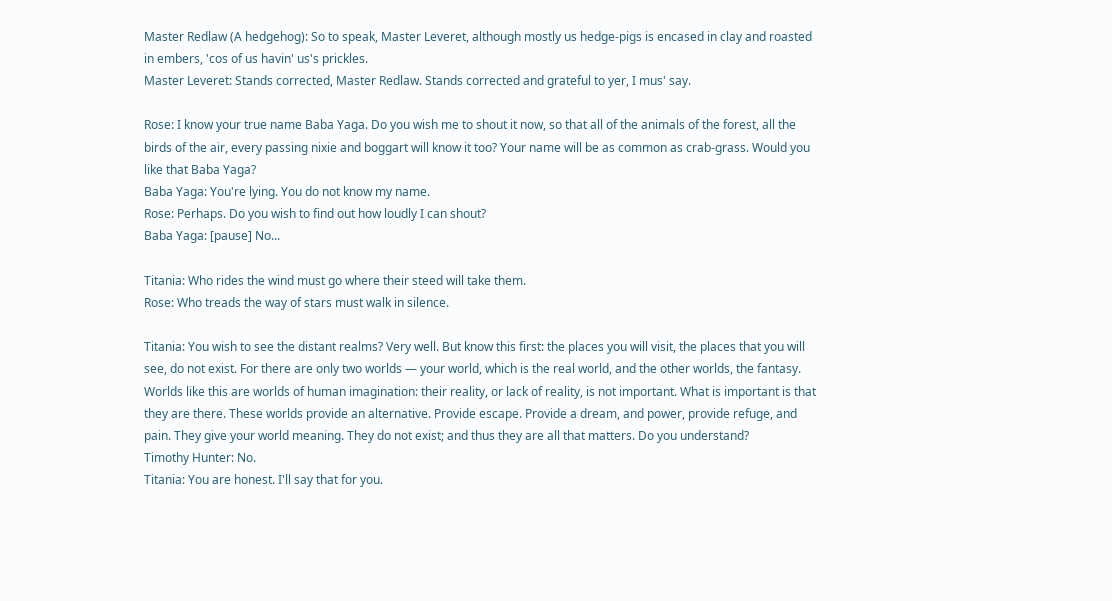Master Redlaw (A hedgehog): So to speak, Master Leveret, although mostly us hedge-pigs is encased in clay and roasted in embers, 'cos of us havin' us's prickles.
Master Leveret: Stands corrected, Master Redlaw. Stands corrected and grateful to yer, I mus' say.

Rose: I know your true name Baba Yaga. Do you wish me to shout it now, so that all of the animals of the forest, all the birds of the air, every passing nixie and boggart will know it too? Your name will be as common as crab-grass. Would you like that Baba Yaga?
Baba Yaga: You're lying. You do not know my name.
Rose: Perhaps. Do you wish to find out how loudly I can shout?
Baba Yaga: [pause] No...

Titania: Who rides the wind must go where their steed will take them.
Rose: Who treads the way of stars must walk in silence.

Titania: You wish to see the distant realms? Very well. But know this first: the places you will visit, the places that you will see, do not exist. For there are only two worlds — your world, which is the real world, and the other worlds, the fantasy. Worlds like this are worlds of human imagination: their reality, or lack of reality, is not important. What is important is that they are there. These worlds provide an alternative. Provide escape. Provide a dream, and power, provide refuge, and pain. They give your world meaning. They do not exist; and thus they are all that matters. Do you understand?
Timothy Hunter: No.
Titania: You are honest. I'll say that for you.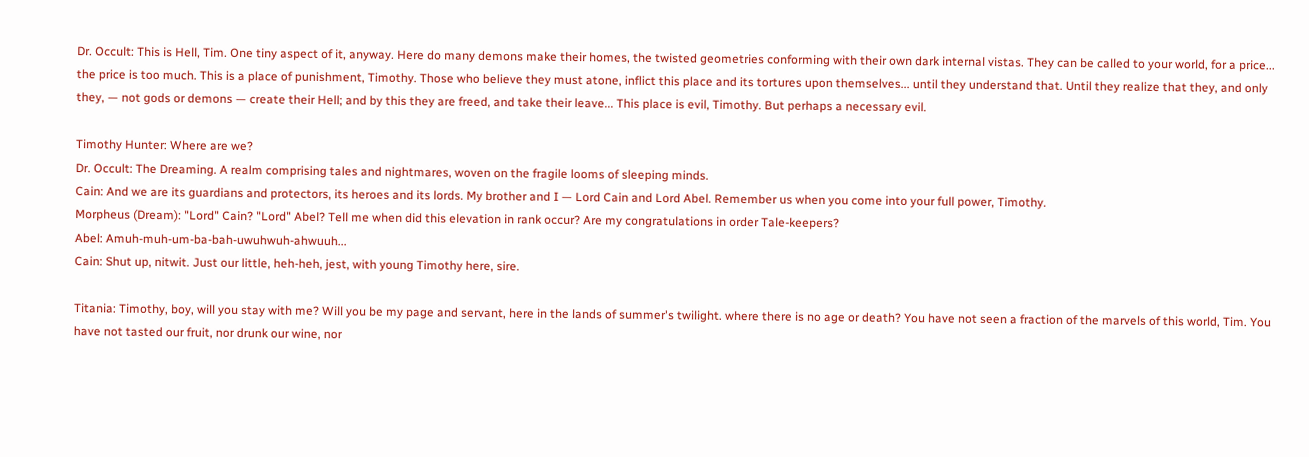Dr. Occult: This is Hell, Tim. One tiny aspect of it, anyway. Here do many demons make their homes, the twisted geometries conforming with their own dark internal vistas. They can be called to your world, for a price... the price is too much. This is a place of punishment, Timothy. Those who believe they must atone, inflict this place and its tortures upon themselves... until they understand that. Until they realize that they, and only they, — not gods or demons — create their Hell; and by this they are freed, and take their leave... This place is evil, Timothy. But perhaps a necessary evil.

Timothy Hunter: Where are we?
Dr. Occult: The Dreaming. A realm comprising tales and nightmares, woven on the fragile looms of sleeping minds.
Cain: And we are its guardians and protectors, its heroes and its lords. My brother and I — Lord Cain and Lord Abel. Remember us when you come into your full power, Timothy.
Morpheus (Dream): "Lord" Cain? "Lord" Abel? Tell me when did this elevation in rank occur? Are my congratulations in order Tale-keepers?
Abel: Amuh-muh-um-ba-bah-uwuhwuh-ahwuuh...
Cain: Shut up, nitwit. Just our little, heh-heh, jest, with young Timothy here, sire.

Titania: Timothy, boy, will you stay with me? Will you be my page and servant, here in the lands of summer's twilight. where there is no age or death? You have not seen a fraction of the marvels of this world, Tim. You have not tasted our fruit, nor drunk our wine, nor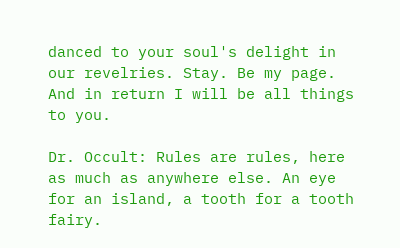danced to your soul's delight in our revelries. Stay. Be my page. And in return I will be all things to you.

Dr. Occult: Rules are rules, here as much as anywhere else. An eye for an island, a tooth for a tooth fairy.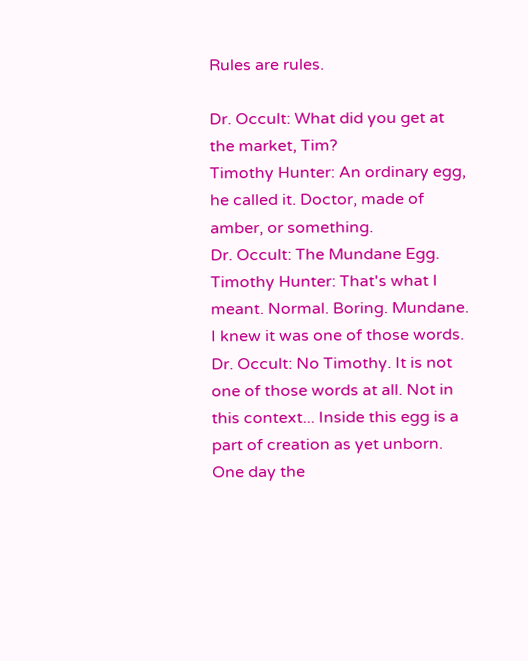Rules are rules.

Dr. Occult: What did you get at the market, Tim?
Timothy Hunter: An ordinary egg, he called it. Doctor, made of amber, or something.
Dr. Occult: The Mundane Egg.
Timothy Hunter: That's what I meant. Normal. Boring. Mundane. I knew it was one of those words.
Dr. Occult: No Timothy. It is not one of those words at all. Not in this context... Inside this egg is a part of creation as yet unborn. One day the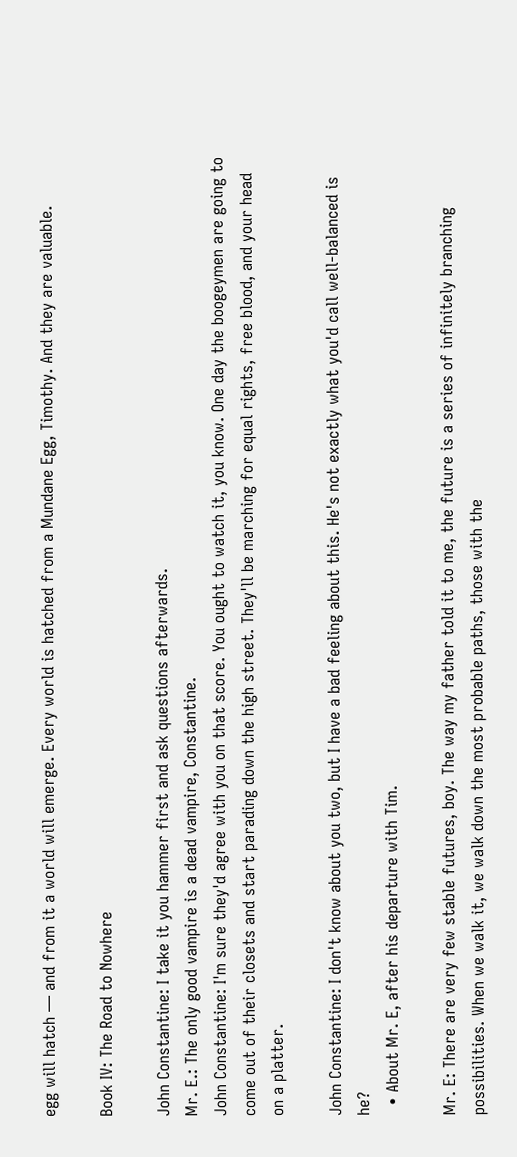egg will hatch — and from it a world will emerge. Every world is hatched from a Mundane Egg, Timothy. And they are valuable.

Book IV: The Road to Nowhere

John Constantine: I take it you hammer first and ask questions afterwards.
Mr. E.: The only good vampire is a dead vampire, Constantine.
John Constantine: I'm sure they'd agree with you on that score. You ought to watch it, you know. One day the boogeymen are going to come out of their closets and start parading down the high street. They'll be marching for equal rights, free blood, and your head on a platter.

John Constantine: I don't know about you two, but I have a bad feeling about this. He's not exactly what you'd call well-balanced is he?
  • About Mr. E, after his departure with Tim.

Mr. E: There are very few stable futures, boy. The way my father told it to me, the future is a series of infinitely branching possibilities. When we walk it, we walk down the most probable paths, those with the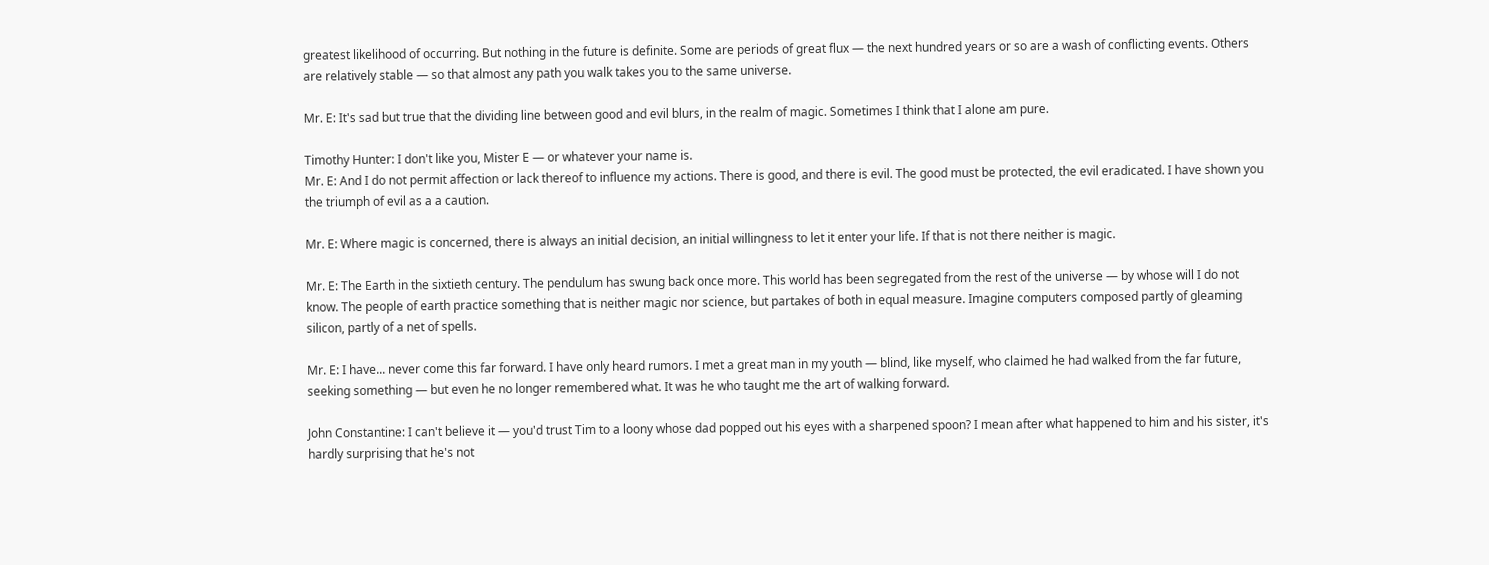greatest likelihood of occurring. But nothing in the future is definite. Some are periods of great flux — the next hundred years or so are a wash of conflicting events. Others are relatively stable — so that almost any path you walk takes you to the same universe.

Mr. E: It's sad but true that the dividing line between good and evil blurs, in the realm of magic. Sometimes I think that I alone am pure.

Timothy Hunter: I don't like you, Mister E — or whatever your name is.
Mr. E: And I do not permit affection or lack thereof to influence my actions. There is good, and there is evil. The good must be protected, the evil eradicated. I have shown you the triumph of evil as a a caution.

Mr. E: Where magic is concerned, there is always an initial decision, an initial willingness to let it enter your life. If that is not there neither is magic.

Mr. E: The Earth in the sixtieth century. The pendulum has swung back once more. This world has been segregated from the rest of the universe — by whose will I do not know. The people of earth practice something that is neither magic nor science, but partakes of both in equal measure. Imagine computers composed partly of gleaming silicon, partly of a net of spells.

Mr. E: I have... never come this far forward. I have only heard rumors. I met a great man in my youth — blind, like myself, who claimed he had walked from the far future, seeking something — but even he no longer remembered what. It was he who taught me the art of walking forward.

John Constantine: I can't believe it — you'd trust Tim to a loony whose dad popped out his eyes with a sharpened spoon? I mean after what happened to him and his sister, it's hardly surprising that he's not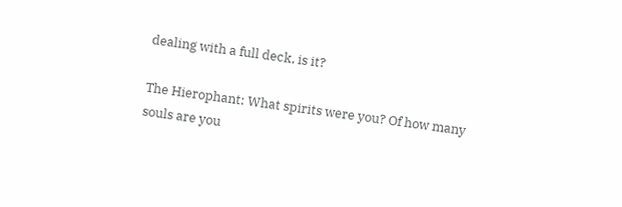dealing with a full deck, is it?

The Hierophant: What spirits were you? Of how many souls are you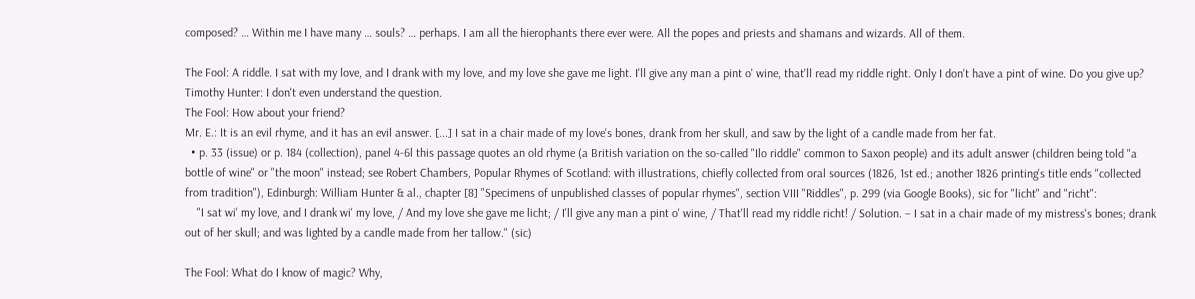composed? … Within me I have many … souls? … perhaps. I am all the hierophants there ever were. All the popes and priests and shamans and wizards. All of them.

The Fool: A riddle. I sat with my love, and I drank with my love, and my love she gave me light. I'll give any man a pint o' wine, that'll read my riddle right. Only I don't have a pint of wine. Do you give up?
Timothy Hunter: I don't even understand the question.
The Fool: How about your friend?
Mr. E.: It is an evil rhyme, and it has an evil answer. [...] I sat in a chair made of my love's bones, drank from her skull, and saw by the light of a candle made from her fat.
  • p. 33 (issue) or p. 184 (collection), panel 4-6l this passage quotes an old rhyme (a British variation on the so-called "Ilo riddle" common to Saxon people) and its adult answer (children being told "a bottle of wine" or "the moon" instead; see Robert Chambers, Popular Rhymes of Scotland: with illustrations, chiefly collected from oral sources (1826, 1st ed.; another 1826 printing's title ends "collected from tradition"), Edinburgh: William Hunter & al., chapter [8] "Specimens of unpublished classes of popular rhymes", section VIII "Riddles", p. 299 (via Google Books), sic for "licht" and "richt":
    "I sat wi' my love, and I drank wi' my love, / And my love she gave me licht; / I'll give any man a pint o' wine, / That'll read my riddle richt! / Solution. – I sat in a chair made of my mistress's bones; drank out of her skull; and was lighted by a candle made from her tallow." (sic)

The Fool: What do I know of magic? Why,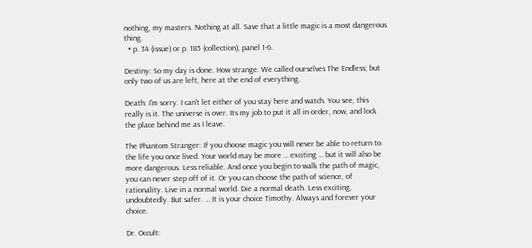nothing, my masters. Nothing at all. Save that a little magic is a most dangerous thing.
  • p. 34 (issue) or p. 185 (collection), panel 1-6.

Destiny: So my day is done. How strange. We called ourselves The Endless; but only two of us are left, here at the end of everything.

Death: I'm sorry. I can't let either of you stay here and watch. You see, this really is it. The universe is over. Its my job to put it all in order, now, and lock the place behind me as I leave.

The Phantom Stranger: If you choose magic you will never be able to return to the life you once lived. Your world may be more … exciting … but it will also be more dangerous. Less reliable. And once you begin to walk the path of magic, you can never step off of it. Or you can choose the path of science, of rationality. Live in a normal world. Die a normal death. Less exciting, undoubtedly. But safer. … It is your choice Timothy. Always and forever your choice.

Dr. Occult: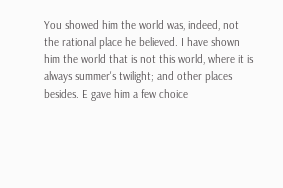You showed him the world was, indeed, not the rational place he believed. I have shown him the world that is not this world, where it is always summer's twilight; and other places besides. E gave him a few choice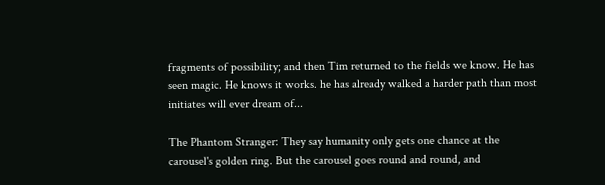fragments of possibility; and then Tim returned to the fields we know. He has seen magic. He knows it works. he has already walked a harder path than most initiates will ever dream of...

The Phantom Stranger: They say humanity only gets one chance at the carousel's golden ring. But the carousel goes round and round, and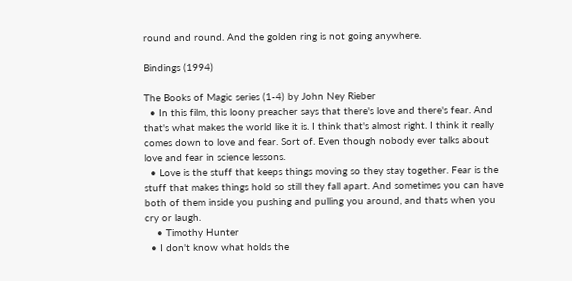round and round. And the golden ring is not going anywhere.

Bindings (1994)

The Books of Magic series (1-4) by John Ney Rieber
  • In this film, this loony preacher says that there's love and there's fear. And that's what makes the world like it is. I think that's almost right. I think it really comes down to love and fear. Sort of. Even though nobody ever talks about love and fear in science lessons.
  • Love is the stuff that keeps things moving so they stay together. Fear is the stuff that makes things hold so still they fall apart. And sometimes you can have both of them inside you pushing and pulling you around, and thats when you cry or laugh.
    • Timothy Hunter
  • I don't know what holds the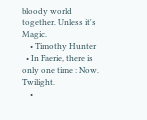bloody world together. Unless it's Magic.
    • Timothy Hunter
  • In Faerie, there is only one time : Now. Twilight.
    •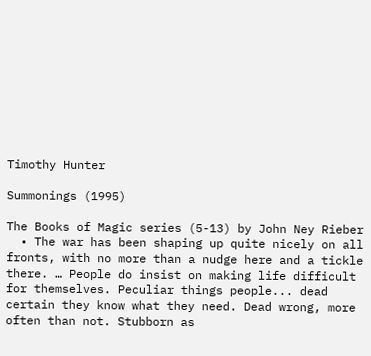Timothy Hunter

Summonings (1995)

The Books of Magic series (5-13) by John Ney Rieber
  • The war has been shaping up quite nicely on all fronts, with no more than a nudge here and a tickle there. … People do insist on making life difficult for themselves. Peculiar things people... dead certain they know what they need. Dead wrong, more often than not. Stubborn as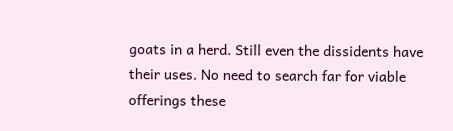goats in a herd. Still even the dissidents have their uses. No need to search far for viable offerings these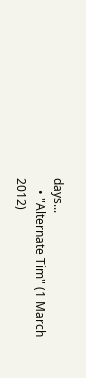days...
    • "Alternate Tim" (1 March 2012)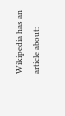Wikipedia has an article about: